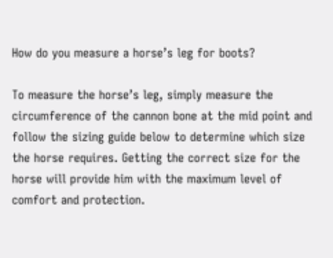How do you measure a horse’s leg for boots?

To measure the horse’s leg, simply measure the circumference of the cannon bone at the mid point and follow the sizing guide below to determine which size the horse requires. Getting the correct size for the horse will provide him with the maximum level of comfort and protection.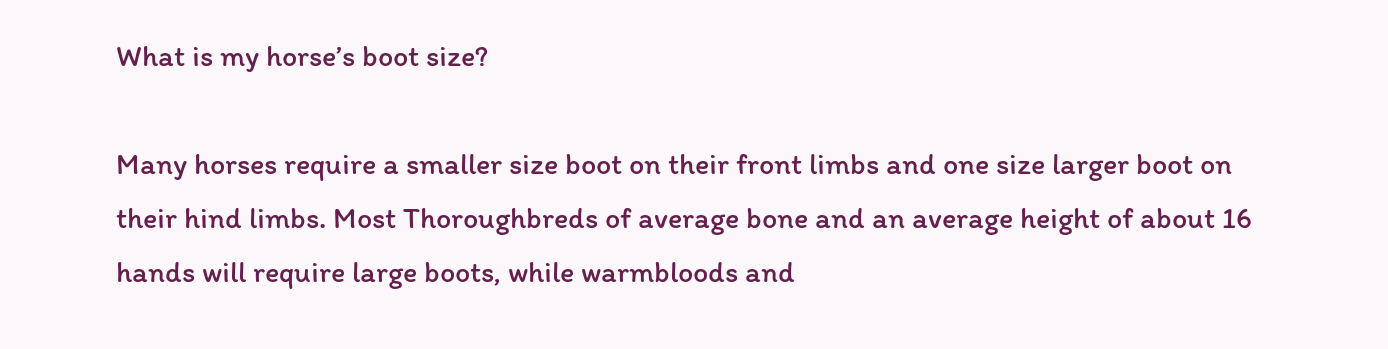What is my horse’s boot size?

Many horses require a smaller size boot on their front limbs and one size larger boot on their hind limbs. Most Thoroughbreds of average bone and an average height of about 16 hands will require large boots, while warmbloods and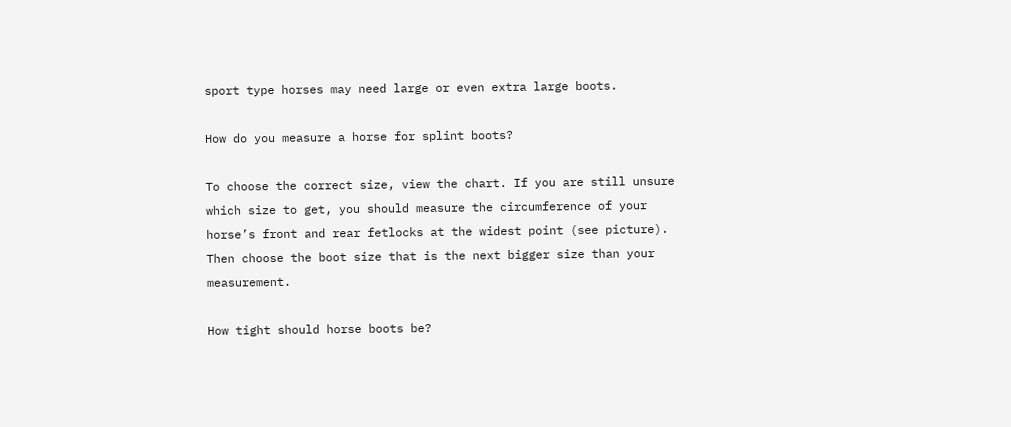sport type horses may need large or even extra large boots.

How do you measure a horse for splint boots?

To choose the correct size, view the chart. If you are still unsure which size to get, you should measure the circumference of your horse’s front and rear fetlocks at the widest point (see picture). Then choose the boot size that is the next bigger size than your measurement.

How tight should horse boots be?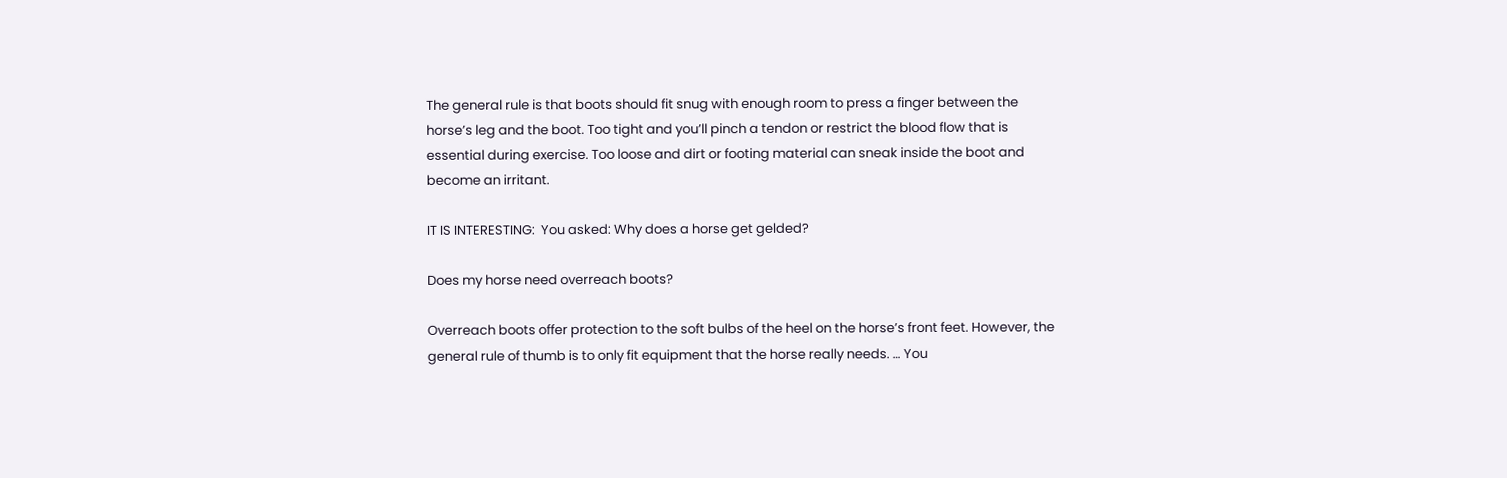The general rule is that boots should fit snug with enough room to press a finger between the horse’s leg and the boot. Too tight and you’ll pinch a tendon or restrict the blood flow that is essential during exercise. Too loose and dirt or footing material can sneak inside the boot and become an irritant.

IT IS INTERESTING:  You asked: Why does a horse get gelded?

Does my horse need overreach boots?

Overreach boots offer protection to the soft bulbs of the heel on the horse’s front feet. However, the general rule of thumb is to only fit equipment that the horse really needs. … You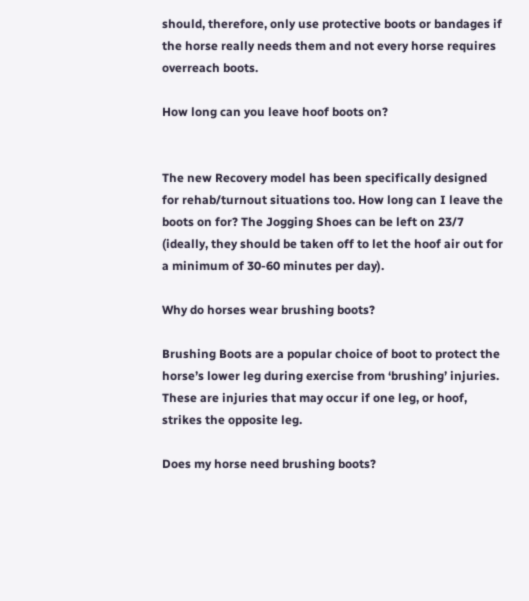should, therefore, only use protective boots or bandages if the horse really needs them and not every horse requires overreach boots.

How long can you leave hoof boots on?


The new Recovery model has been specifically designed for rehab/turnout situations too. How long can I leave the boots on for? The Jogging Shoes can be left on 23/7 (ideally, they should be taken off to let the hoof air out for a minimum of 30-60 minutes per day).

Why do horses wear brushing boots?

Brushing Boots are a popular choice of boot to protect the horse’s lower leg during exercise from ‘brushing’ injuries. These are injuries that may occur if one leg, or hoof, strikes the opposite leg.

Does my horse need brushing boots?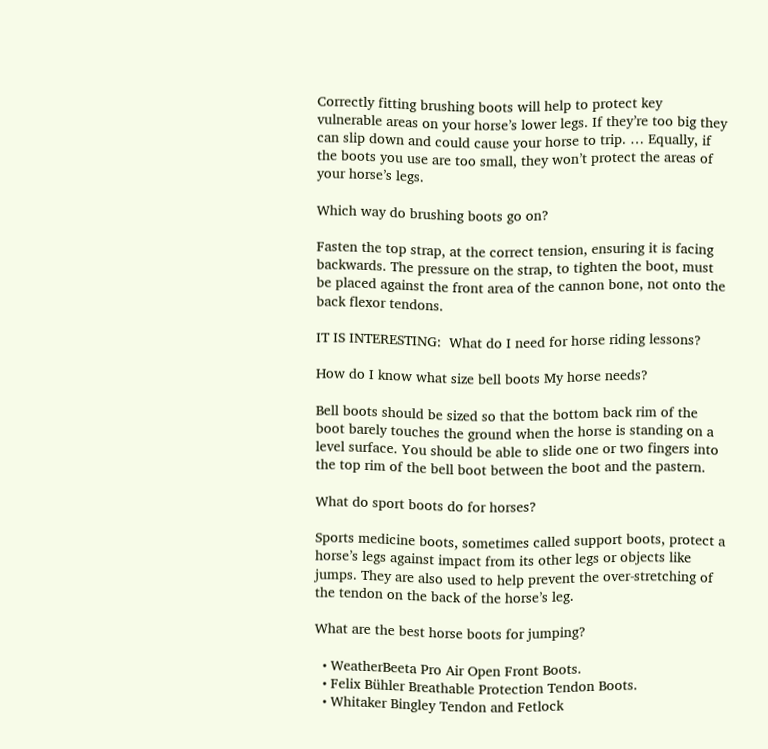Correctly fitting brushing boots will help to protect key vulnerable areas on your horse’s lower legs. If they’re too big they can slip down and could cause your horse to trip. … Equally, if the boots you use are too small, they won’t protect the areas of your horse’s legs.

Which way do brushing boots go on?

Fasten the top strap, at the correct tension, ensuring it is facing backwards. The pressure on the strap, to tighten the boot, must be placed against the front area of the cannon bone, not onto the back flexor tendons.

IT IS INTERESTING:  What do I need for horse riding lessons?

How do I know what size bell boots My horse needs?

Bell boots should be sized so that the bottom back rim of the boot barely touches the ground when the horse is standing on a level surface. You should be able to slide one or two fingers into the top rim of the bell boot between the boot and the pastern.

What do sport boots do for horses?

Sports medicine boots, sometimes called support boots, protect a horse’s legs against impact from its other legs or objects like jumps. They are also used to help prevent the over-stretching of the tendon on the back of the horse’s leg.

What are the best horse boots for jumping?

  • WeatherBeeta Pro Air Open Front Boots.
  • Felix Bühler Breathable Protection Tendon Boots.
  • Whitaker Bingley Tendon and Fetlock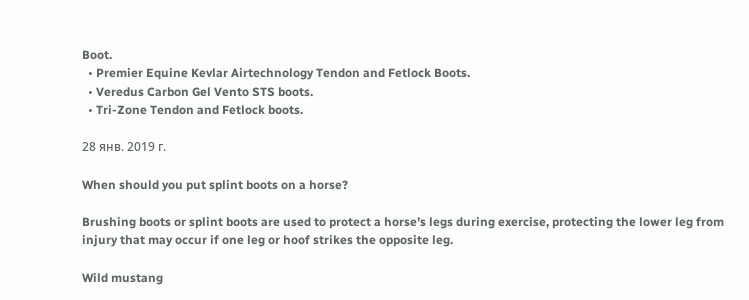Boot.
  • Premier Equine Kevlar Airtechnology Tendon and Fetlock Boots.
  • Veredus Carbon Gel Vento STS boots.
  • Tri-Zone Tendon and Fetlock boots.

28 янв. 2019 г.

When should you put splint boots on a horse?

Brushing boots or splint boots are used to protect a horse’s legs during exercise, protecting the lower leg from injury that may occur if one leg or hoof strikes the opposite leg.

Wild mustang